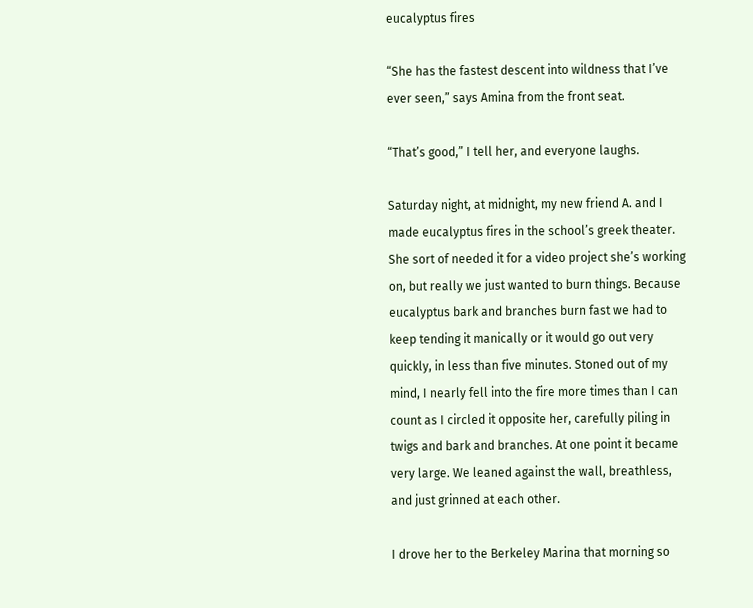eucalyptus fires

“She has the fastest descent into wildness that I’ve ever seen,” says Amina from the front seat.

“That’s good,” I tell her, and everyone laughs.

Saturday night, at midnight, my new friend A. and I made eucalyptus fires in the school’s greek theater. She sort of needed it for a video project she’s working on, but really we just wanted to burn things. Because eucalyptus bark and branches burn fast we had to keep tending it manically or it would go out very quickly, in less than five minutes. Stoned out of my mind, I nearly fell into the fire more times than I can count as I circled it opposite her, carefully piling in twigs and bark and branches. At one point it became very large. We leaned against the wall, breathless, and just grinned at each other.

I drove her to the Berkeley Marina that morning so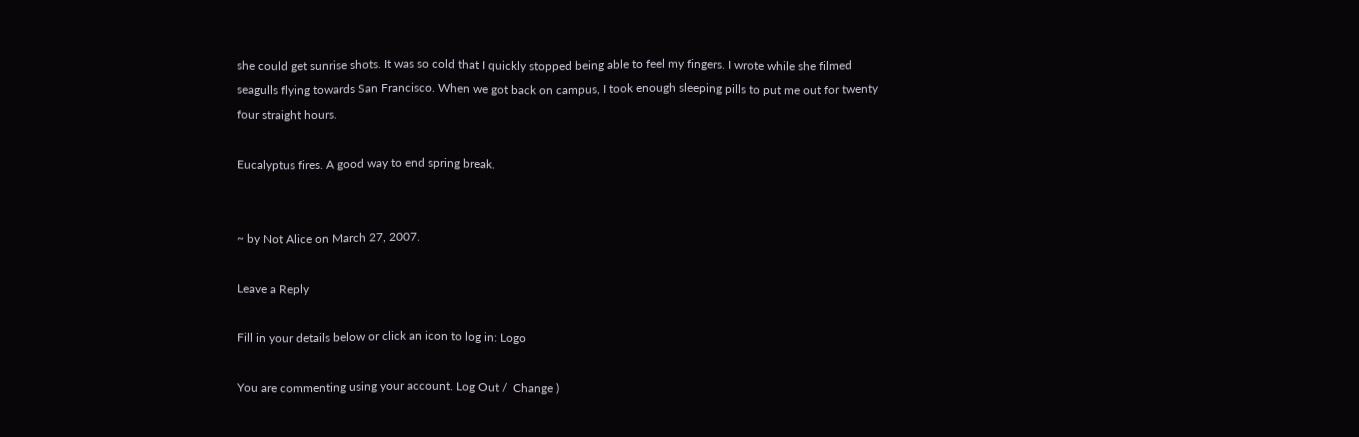she could get sunrise shots. It was so cold that I quickly stopped being able to feel my fingers. I wrote while she filmed seagulls flying towards San Francisco. When we got back on campus, I took enough sleeping pills to put me out for twenty four straight hours.

Eucalyptus fires. A good way to end spring break.


~ by Not Alice on March 27, 2007.

Leave a Reply

Fill in your details below or click an icon to log in: Logo

You are commenting using your account. Log Out /  Change )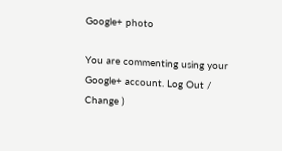Google+ photo

You are commenting using your Google+ account. Log Out /  Change )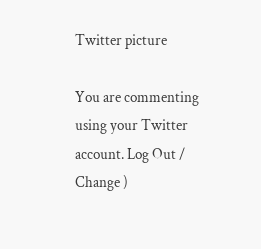Twitter picture

You are commenting using your Twitter account. Log Out /  Change )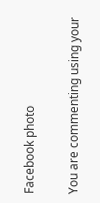Facebook photo

You are commenting using your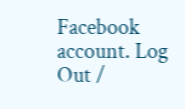Facebook account. Log Out /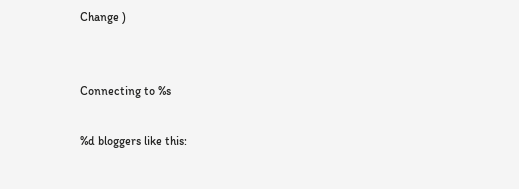Change )


Connecting to %s

%d bloggers like this: